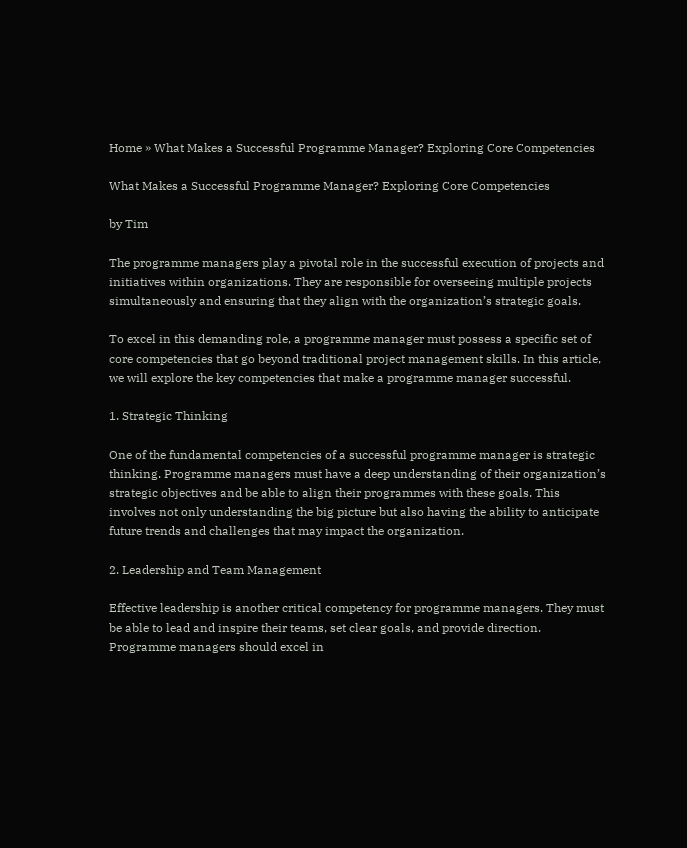Home » What Makes a Successful Programme Manager? Exploring Core Competencies

What Makes a Successful Programme Manager? Exploring Core Competencies

by Tim

The programme managers play a pivotal role in the successful execution of projects and initiatives within organizations. They are responsible for overseeing multiple projects simultaneously and ensuring that they align with the organization’s strategic goals.

To excel in this demanding role, a programme manager must possess a specific set of core competencies that go beyond traditional project management skills. In this article, we will explore the key competencies that make a programme manager successful.

1. Strategic Thinking

One of the fundamental competencies of a successful programme manager is strategic thinking. Programme managers must have a deep understanding of their organization’s strategic objectives and be able to align their programmes with these goals. This involves not only understanding the big picture but also having the ability to anticipate future trends and challenges that may impact the organization.

2. Leadership and Team Management

Effective leadership is another critical competency for programme managers. They must be able to lead and inspire their teams, set clear goals, and provide direction. Programme managers should excel in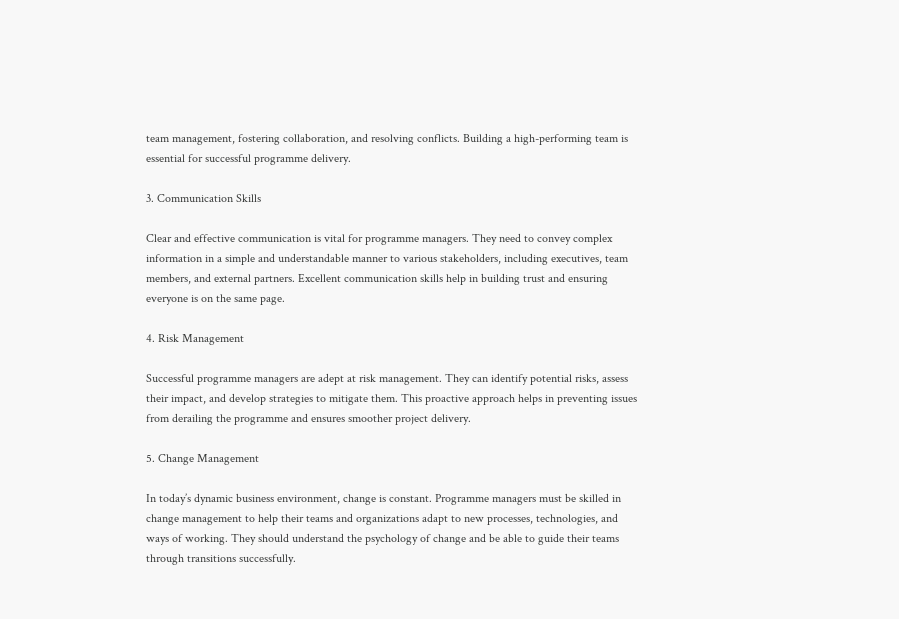team management, fostering collaboration, and resolving conflicts. Building a high-performing team is essential for successful programme delivery.

3. Communication Skills

Clear and effective communication is vital for programme managers. They need to convey complex information in a simple and understandable manner to various stakeholders, including executives, team members, and external partners. Excellent communication skills help in building trust and ensuring everyone is on the same page.

4. Risk Management

Successful programme managers are adept at risk management. They can identify potential risks, assess their impact, and develop strategies to mitigate them. This proactive approach helps in preventing issues from derailing the programme and ensures smoother project delivery.

5. Change Management

In today’s dynamic business environment, change is constant. Programme managers must be skilled in change management to help their teams and organizations adapt to new processes, technologies, and ways of working. They should understand the psychology of change and be able to guide their teams through transitions successfully.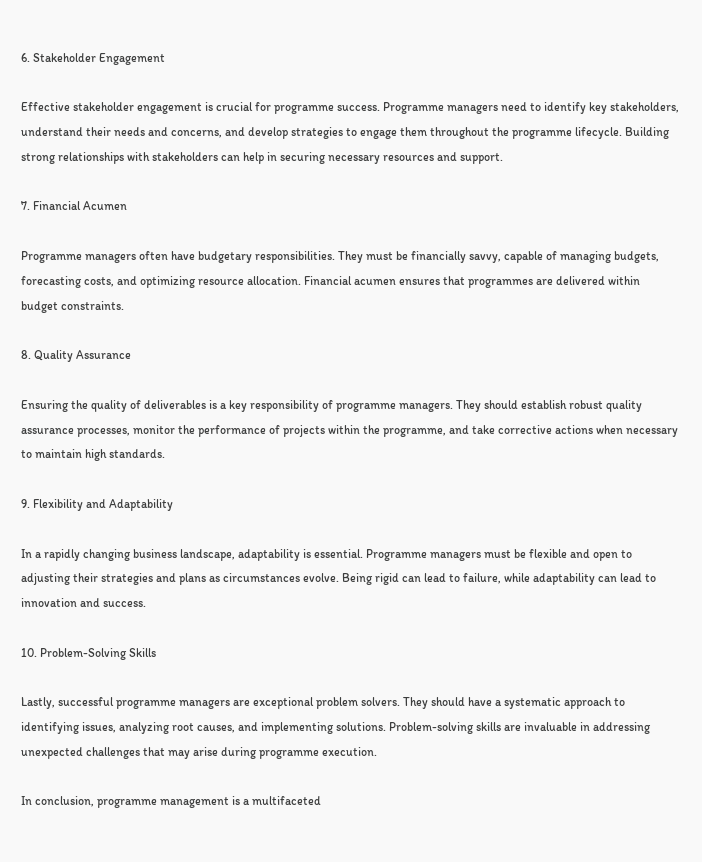6. Stakeholder Engagement

Effective stakeholder engagement is crucial for programme success. Programme managers need to identify key stakeholders, understand their needs and concerns, and develop strategies to engage them throughout the programme lifecycle. Building strong relationships with stakeholders can help in securing necessary resources and support.

7. Financial Acumen

Programme managers often have budgetary responsibilities. They must be financially savvy, capable of managing budgets, forecasting costs, and optimizing resource allocation. Financial acumen ensures that programmes are delivered within budget constraints.

8. Quality Assurance

Ensuring the quality of deliverables is a key responsibility of programme managers. They should establish robust quality assurance processes, monitor the performance of projects within the programme, and take corrective actions when necessary to maintain high standards.

9. Flexibility and Adaptability

In a rapidly changing business landscape, adaptability is essential. Programme managers must be flexible and open to adjusting their strategies and plans as circumstances evolve. Being rigid can lead to failure, while adaptability can lead to innovation and success.

10. Problem-Solving Skills

Lastly, successful programme managers are exceptional problem solvers. They should have a systematic approach to identifying issues, analyzing root causes, and implementing solutions. Problem-solving skills are invaluable in addressing unexpected challenges that may arise during programme execution.

In conclusion, programme management is a multifaceted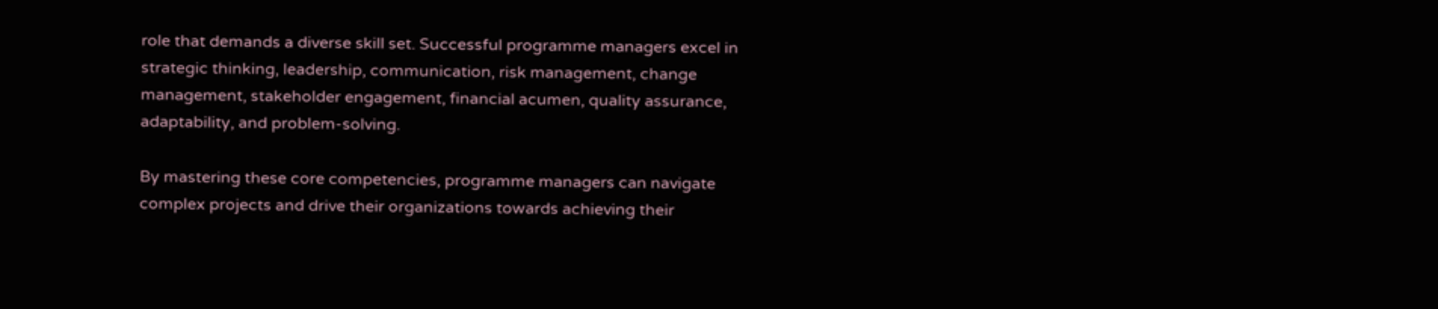role that demands a diverse skill set. Successful programme managers excel in strategic thinking, leadership, communication, risk management, change management, stakeholder engagement, financial acumen, quality assurance, adaptability, and problem-solving.

By mastering these core competencies, programme managers can navigate complex projects and drive their organizations towards achieving their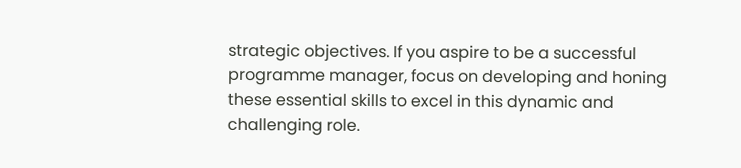strategic objectives. If you aspire to be a successful programme manager, focus on developing and honing these essential skills to excel in this dynamic and challenging role.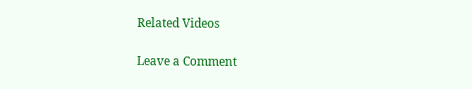Related Videos

Leave a Comment